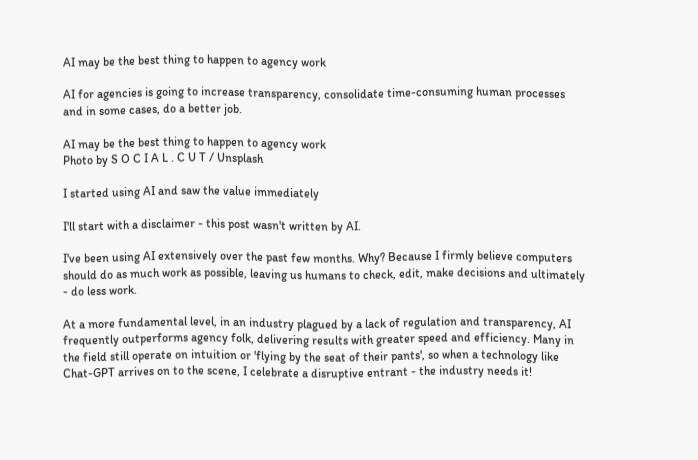AI may be the best thing to happen to agency work

AI for agencies is going to increase transparency, consolidate time-consuming human processes and in some cases, do a better job.

AI may be the best thing to happen to agency work
Photo by S O C I A L . C U T / Unsplash

I started using AI and saw the value immediately

I'll start with a disclaimer - this post wasn't written by AI.

I've been using AI extensively over the past few months. Why? Because I firmly believe computers should do as much work as possible, leaving us humans to check, edit, make decisions and ultimately - do less work.

At a more fundamental level, in an industry plagued by a lack of regulation and transparency, AI frequently outperforms agency folk, delivering results with greater speed and efficiency. Many in the field still operate on intuition or 'flying by the seat of their pants', so when a technology like Chat-GPT arrives on to the scene, I celebrate a disruptive entrant - the industry needs it!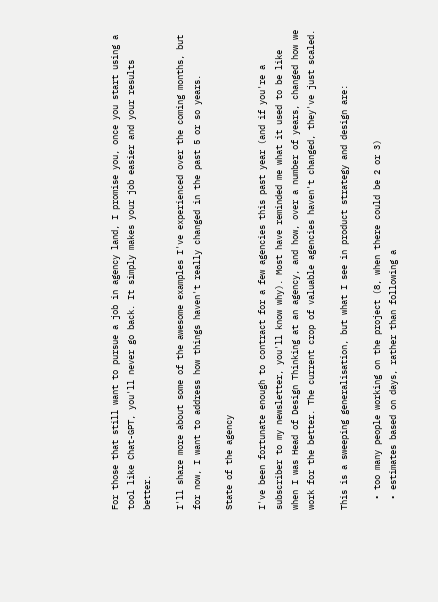For those that still want to pursue a job in agency land, I promise you, once you start using a tool like Chat-GPT, you'll never go back. It simply makes your job easier and your results better.

I'll share more about some of the awesome examples I've experienced over the coming months, but for now, I want to address how things haven't really changed in the past 5 or so years.

State of the agency

I've been fortunate enough to contract for a few agencies this past year (and if you're a subscriber to my newsletter, you'll know why). Most have reminded me what it used to be like when I was Head of Design Thinking at an agency, and how, over a number of years, changed how we work for the better. The current crop of valuable agencies haven't changed, they've just scaled.

This is a sweeping generalisation, but what I see in product strategy and design are:

  • too many people working on the project (8, when there could be 2 or 3)
  • estimates based on days, rather than following a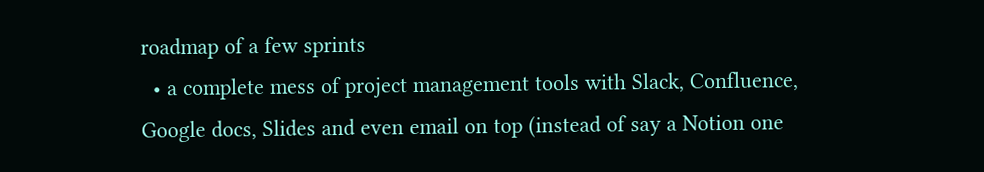roadmap of a few sprints
  • a complete mess of project management tools with Slack, Confluence, Google docs, Slides and even email on top (instead of say a Notion one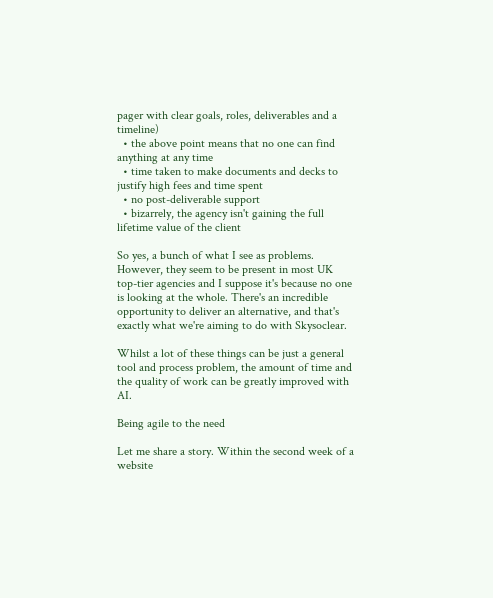pager with clear goals, roles, deliverables and a timeline)
  • the above point means that no one can find anything at any time
  • time taken to make documents and decks to justify high fees and time spent
  • no post-deliverable support
  • bizarrely, the agency isn't gaining the full lifetime value of the client

So yes, a bunch of what I see as problems. However, they seem to be present in most UK top-tier agencies and I suppose it's because no one is looking at the whole. There's an incredible opportunity to deliver an alternative, and that's exactly what we're aiming to do with Skysoclear.

Whilst a lot of these things can be just a general tool and process problem, the amount of time and the quality of work can be greatly improved with AI.

Being agile to the need

Let me share a story. Within the second week of a website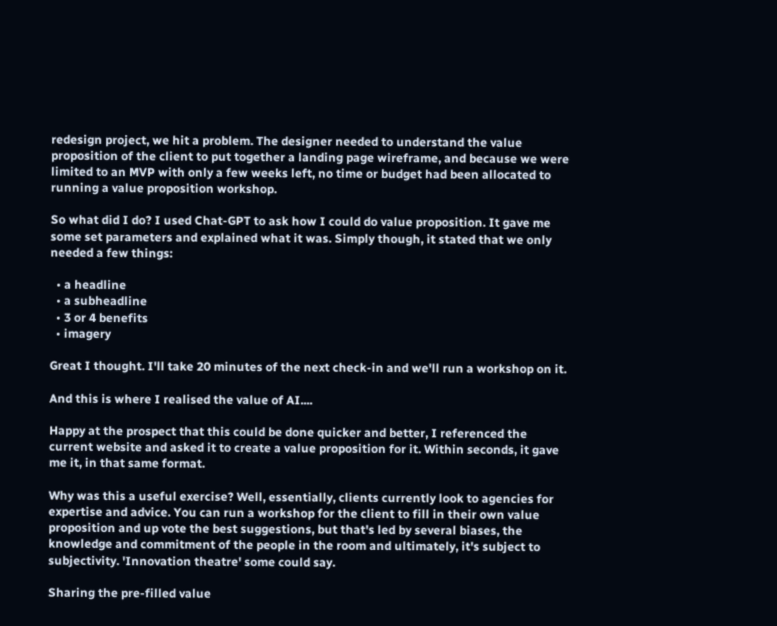redesign project, we hit a problem. The designer needed to understand the value proposition of the client to put together a landing page wireframe, and because we were limited to an MVP with only a few weeks left, no time or budget had been allocated to running a value proposition workshop.

So what did I do? I used Chat-GPT to ask how I could do value proposition. It gave me some set parameters and explained what it was. Simply though, it stated that we only needed a few things:

  • a headline
  • a subheadline
  • 3 or 4 benefits
  • imagery

Great I thought. I'll take 20 minutes of the next check-in and we'll run a workshop on it.

And this is where I realised the value of AI....

Happy at the prospect that this could be done quicker and better, I referenced the current website and asked it to create a value proposition for it. Within seconds, it gave me it, in that same format.

Why was this a useful exercise? Well, essentially, clients currently look to agencies for expertise and advice. You can run a workshop for the client to fill in their own value proposition and up vote the best suggestions, but that's led by several biases, the knowledge and commitment of the people in the room and ultimately, it's subject to subjectivity. 'Innovation theatre' some could say.

Sharing the pre-filled value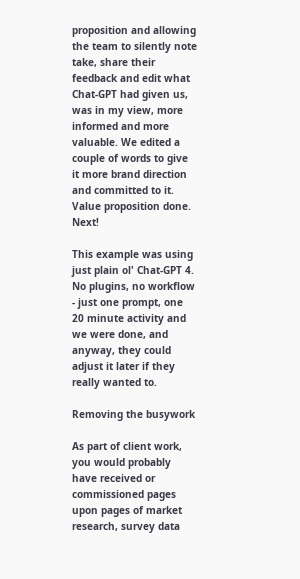proposition and allowing the team to silently note take, share their feedback and edit what Chat-GPT had given us, was in my view, more informed and more valuable. We edited a couple of words to give it more brand direction and committed to it. Value proposition done. Next!

This example was using just plain ol' Chat-GPT 4. No plugins, no workflow - just one prompt, one 20 minute activity and we were done, and anyway, they could adjust it later if they really wanted to.

Removing the busywork

As part of client work, you would probably have received or commissioned pages upon pages of market research, survey data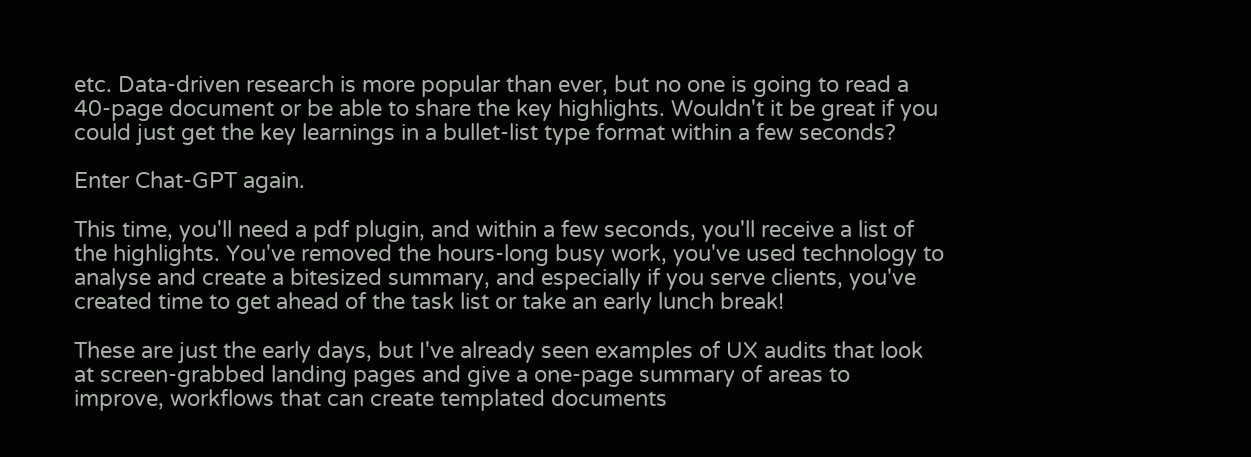etc. Data-driven research is more popular than ever, but no one is going to read a 40-page document or be able to share the key highlights. Wouldn't it be great if you could just get the key learnings in a bullet-list type format within a few seconds?

Enter Chat-GPT again.

This time, you'll need a pdf plugin, and within a few seconds, you'll receive a list of the highlights. You've removed the hours-long busy work, you've used technology to analyse and create a bitesized summary, and especially if you serve clients, you've created time to get ahead of the task list or take an early lunch break!

These are just the early days, but I've already seen examples of UX audits that look at screen-grabbed landing pages and give a one-page summary of areas to improve, workflows that can create templated documents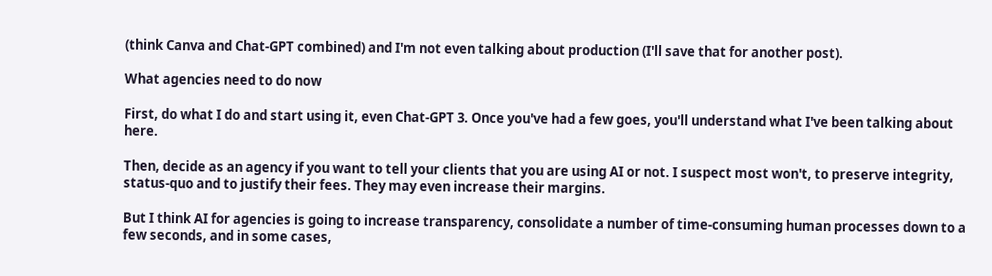(think Canva and Chat-GPT combined) and I'm not even talking about production (I'll save that for another post).

What agencies need to do now

First, do what I do and start using it, even Chat-GPT 3. Once you've had a few goes, you'll understand what I've been talking about here.

Then, decide as an agency if you want to tell your clients that you are using AI or not. I suspect most won't, to preserve integrity, status-quo and to justify their fees. They may even increase their margins.

But I think AI for agencies is going to increase transparency, consolidate a number of time-consuming human processes down to a few seconds, and in some cases,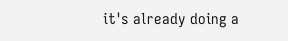it's already doing a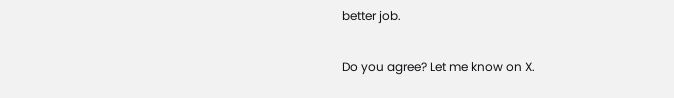better job.

Do you agree? Let me know on X.